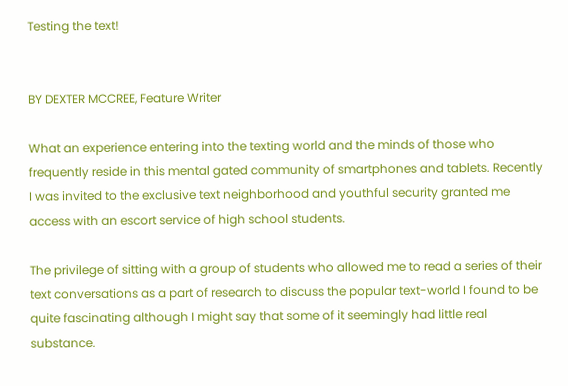Testing the text!


BY DEXTER MCCREE, Feature Writer

What an experience entering into the texting world and the minds of those who frequently reside in this mental gated community of smartphones and tablets. Recently I was invited to the exclusive text neighborhood and youthful security granted me access with an escort service of high school students.

The privilege of sitting with a group of students who allowed me to read a series of their text conversations as a part of research to discuss the popular text-world I found to be quite fascinating although I might say that some of it seemingly had little real substance.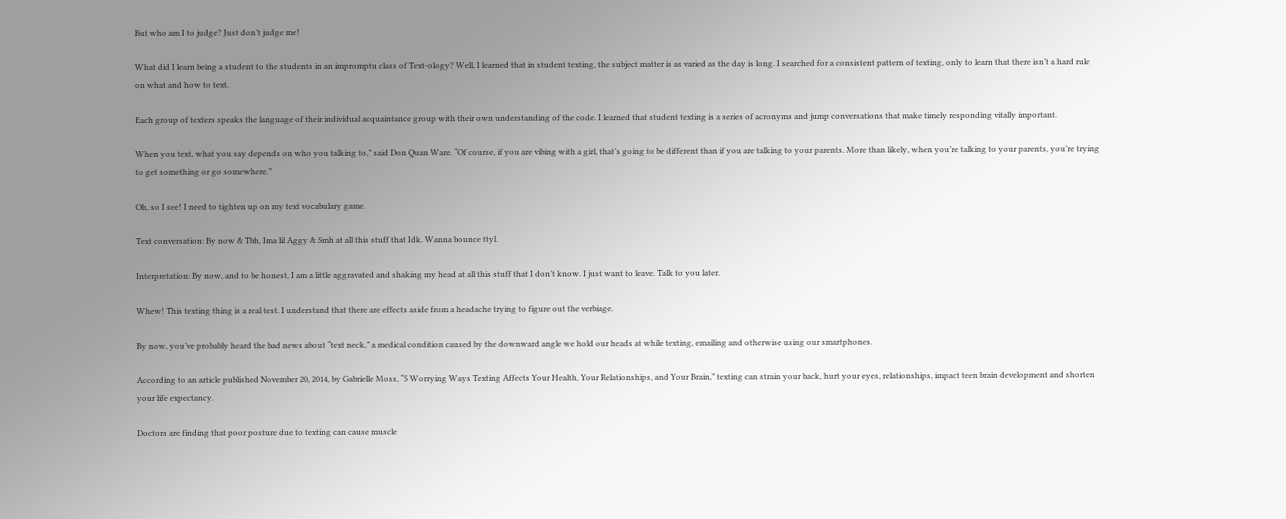But who am I to judge? Just don’t judge me!

What did I learn being a student to the students in an impromptu class of Text-ology? Well, I learned that in student texting, the subject matter is as varied as the day is long. I searched for a consistent pattern of texting, only to learn that there isn’t a hard rule on what and how to text.

Each group of texters speaks the language of their individual acquaintance group with their own understanding of the code. I learned that student texting is a series of acronyms and jump conversations that make timely responding vitally important.

When you text, what you say depends on who you talking to,” said Don Quan Ware. “Of course, if you are vibing with a girl, that’s going to be different than if you are talking to your parents. More than likely, when you’re talking to your parents, you’re trying to get something or go somewhere.”

Oh, so I see! I need to tighten up on my text vocabulary game.

Text conversation: By now & Tbh, Ima lil Aggy & Smh at all this stuff that Idk. Wanna bounce ttyl.

Interpretation: By now, and to be honest, I am a little aggravated and shaking my head at all this stuff that I don’t know. I just want to leave. Talk to you later.

Whew! This texting thing is a real test. I understand that there are effects aside from a headache trying to figure out the verbiage.

By now, you’ve probably heard the bad news about “text neck,” a medical condition caused by the downward angle we hold our heads at while texting, emailing and otherwise using our smartphones.

According to an article published November 20, 2014, by Gabrielle Moss, “5 Worrying Ways Texting Affects Your Health, Your Relationships, and Your Brain,” texting can strain your back, hurt your eyes, relationships, impact teen brain development and shorten your life expectancy.

Doctors are finding that poor posture due to texting can cause muscle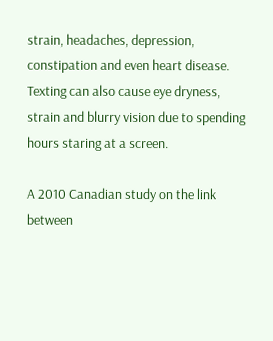strain, headaches, depression, constipation and even heart disease. Texting can also cause eye dryness, strain and blurry vision due to spending hours staring at a screen.

A 2010 Canadian study on the link between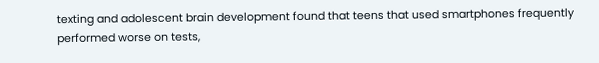texting and adolescent brain development found that teens that used smartphones frequently performed worse on tests,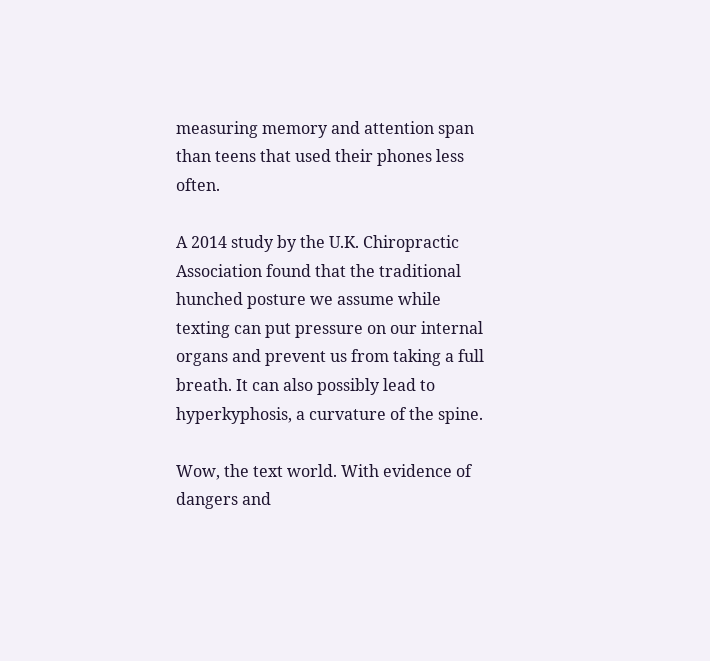measuring memory and attention span than teens that used their phones less often.

A 2014 study by the U.K. Chiropractic Association found that the traditional hunched posture we assume while texting can put pressure on our internal organs and prevent us from taking a full breath. It can also possibly lead to hyperkyphosis, a curvature of the spine.

Wow, the text world. With evidence of dangers and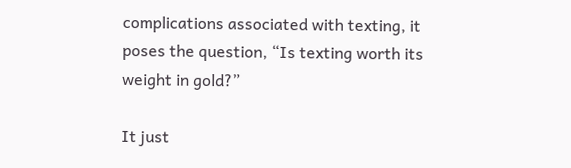complications associated with texting, it poses the question, “Is texting worth its weight in gold?”

It just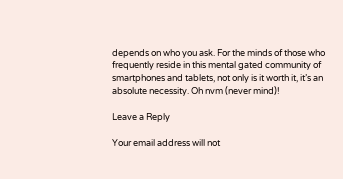depends on who you ask. For the minds of those who frequently reside in this mental gated community of smartphones and tablets, not only is it worth it, it’s an absolute necessity. Oh nvm (never mind)!

Leave a Reply

Your email address will not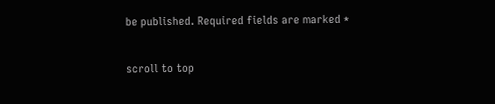be published. Required fields are marked *

scroll to top